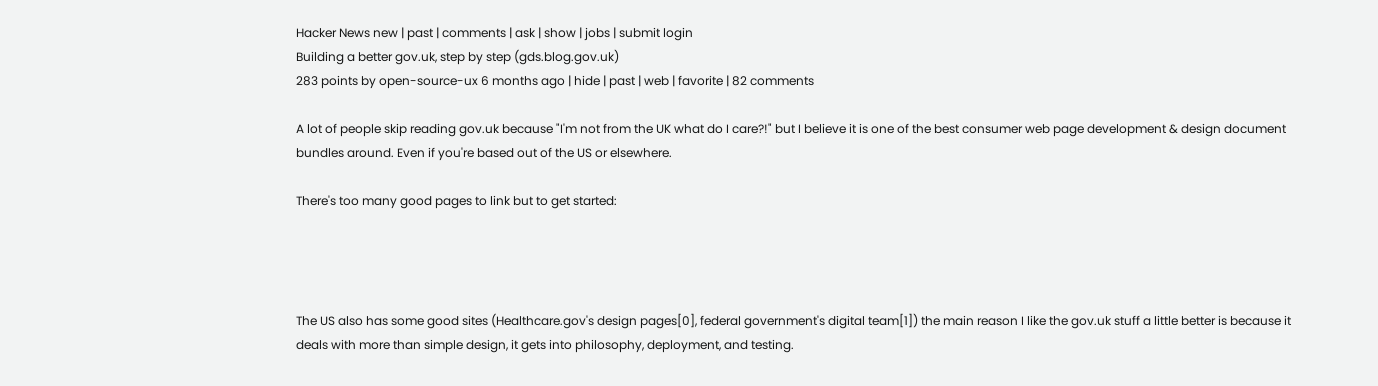Hacker News new | past | comments | ask | show | jobs | submit login
Building a better gov.uk, step by step (gds.blog.gov.uk)
283 points by open-source-ux 6 months ago | hide | past | web | favorite | 82 comments

A lot of people skip reading gov.uk because "I'm not from the UK what do I care?!" but I believe it is one of the best consumer web page development & design document bundles around. Even if you're based out of the US or elsewhere.

There's too many good pages to link but to get started:




The US also has some good sites (Healthcare.gov's design pages[0], federal government's digital team[1]) the main reason I like the gov.uk stuff a little better is because it deals with more than simple design, it gets into philosophy, deployment, and testing.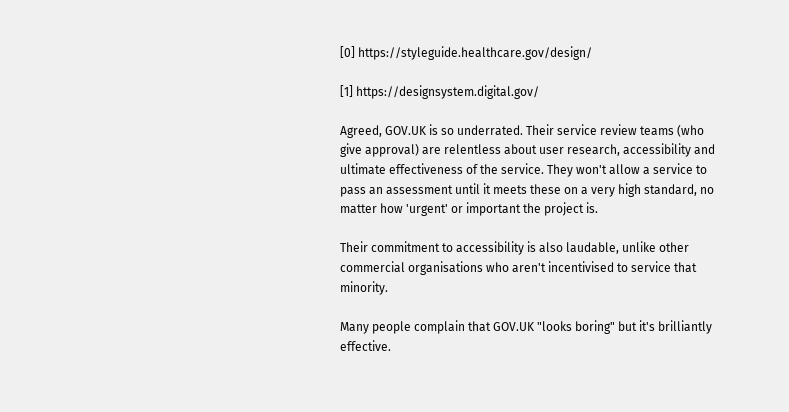[0] https://styleguide.healthcare.gov/design/

[1] https://designsystem.digital.gov/

Agreed, GOV.UK is so underrated. Their service review teams (who give approval) are relentless about user research, accessibility and ultimate effectiveness of the service. They won't allow a service to pass an assessment until it meets these on a very high standard, no matter how 'urgent' or important the project is.

Their commitment to accessibility is also laudable, unlike other commercial organisations who aren't incentivised to service that minority.

Many people complain that GOV.UK "looks boring" but it's brilliantly effective.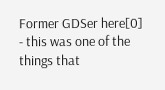Former GDSer here[0] - this was one of the things that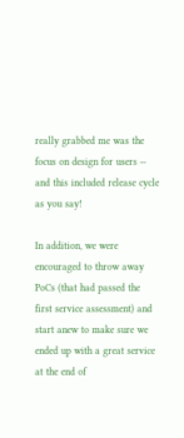really grabbed me was the focus on design for users -- and this included release cycle as you say!

In addition, we were encouraged to throw away PoCs (that had passed the first service assessment) and start anew to make sure we ended up with a great service at the end of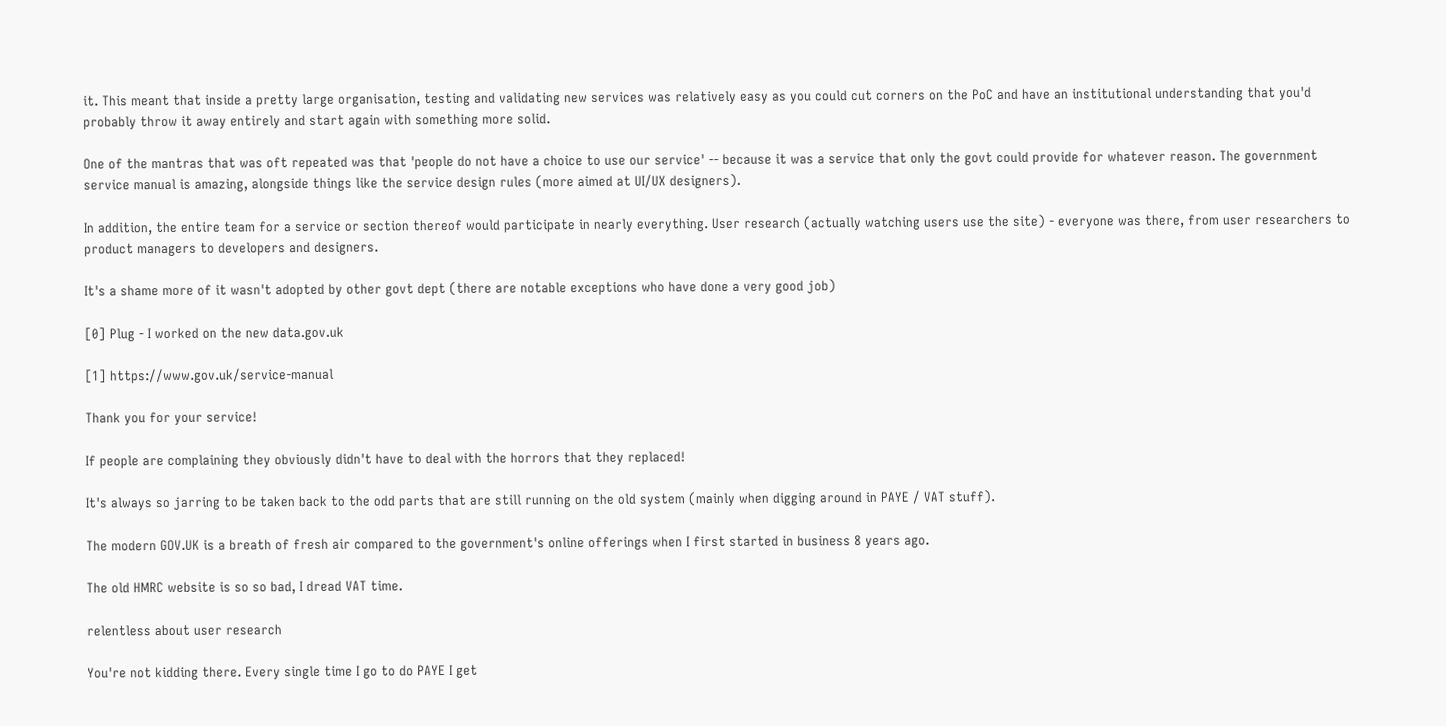it. This meant that inside a pretty large organisation, testing and validating new services was relatively easy as you could cut corners on the PoC and have an institutional understanding that you'd probably throw it away entirely and start again with something more solid.

One of the mantras that was oft repeated was that 'people do not have a choice to use our service' -- because it was a service that only the govt could provide for whatever reason. The government service manual is amazing, alongside things like the service design rules (more aimed at UI/UX designers).

In addition, the entire team for a service or section thereof would participate in nearly everything. User research (actually watching users use the site) - everyone was there, from user researchers to product managers to developers and designers.

It's a shame more of it wasn't adopted by other govt dept (there are notable exceptions who have done a very good job)

[0] Plug - I worked on the new data.gov.uk

[1] https://www.gov.uk/service-manual

Thank you for your service!

If people are complaining they obviously didn't have to deal with the horrors that they replaced!

It's always so jarring to be taken back to the odd parts that are still running on the old system (mainly when digging around in PAYE / VAT stuff).

The modern GOV.UK is a breath of fresh air compared to the government's online offerings when I first started in business 8 years ago.

The old HMRC website is so so bad, I dread VAT time.

relentless about user research

You're not kidding there. Every single time I go to do PAYE I get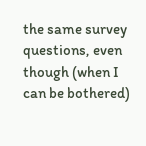the same survey questions, even though (when I can be bothered)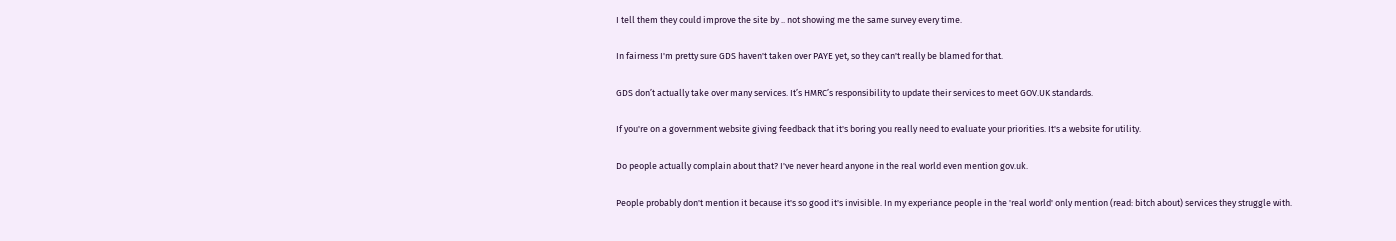I tell them they could improve the site by .. not showing me the same survey every time.

In fairness I'm pretty sure GDS haven't taken over PAYE yet, so they can't really be blamed for that.

GDS don’t actually take over many services. It’s HMRC’s responsibility to update their services to meet GOV.UK standards.

If you're on a government website giving feedback that it's boring you really need to evaluate your priorities. It's a website for utility.

Do people actually complain about that? I've never heard anyone in the real world even mention gov.uk.

People probably don't mention it because it's so good it's invisible. In my experiance people in the 'real world' only mention (read: bitch about) services they struggle with.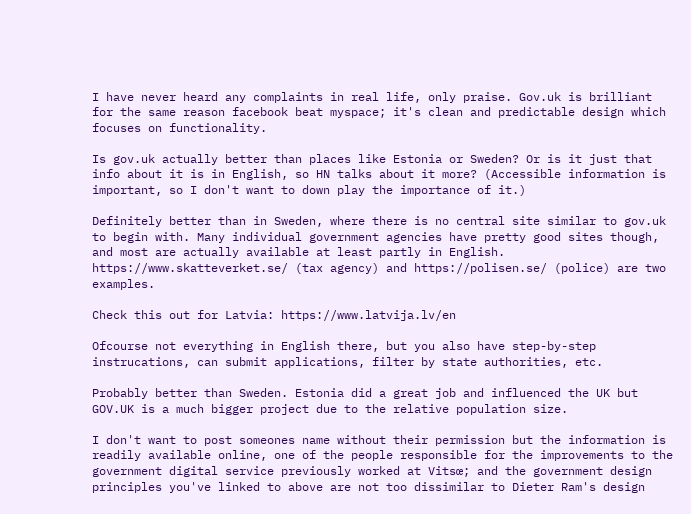I have never heard any complaints in real life, only praise. Gov.uk is brilliant for the same reason facebook beat myspace; it's clean and predictable design which focuses on functionality.

Is gov.uk actually better than places like Estonia or Sweden? Or is it just that info about it is in English, so HN talks about it more? (Accessible information is important, so I don't want to down play the importance of it.)

Definitely better than in Sweden, where there is no central site similar to gov.uk to begin with. Many individual government agencies have pretty good sites though, and most are actually available at least partly in English. https://www.skatteverket.se/ (tax agency) and https://polisen.se/ (police) are two examples.

Check this out for Latvia: https://www.latvija.lv/en

Ofcourse not everything in English there, but you also have step-by-step instrucations, can submit applications, filter by state authorities, etc.

Probably better than Sweden. Estonia did a great job and influenced the UK but GOV.UK is a much bigger project due to the relative population size.

I don't want to post someones name without their permission but the information is readily available online, one of the people responsible for the improvements to the government digital service previously worked at Vitsœ; and the government design principles you've linked to above are not too dissimilar to Dieter Ram's design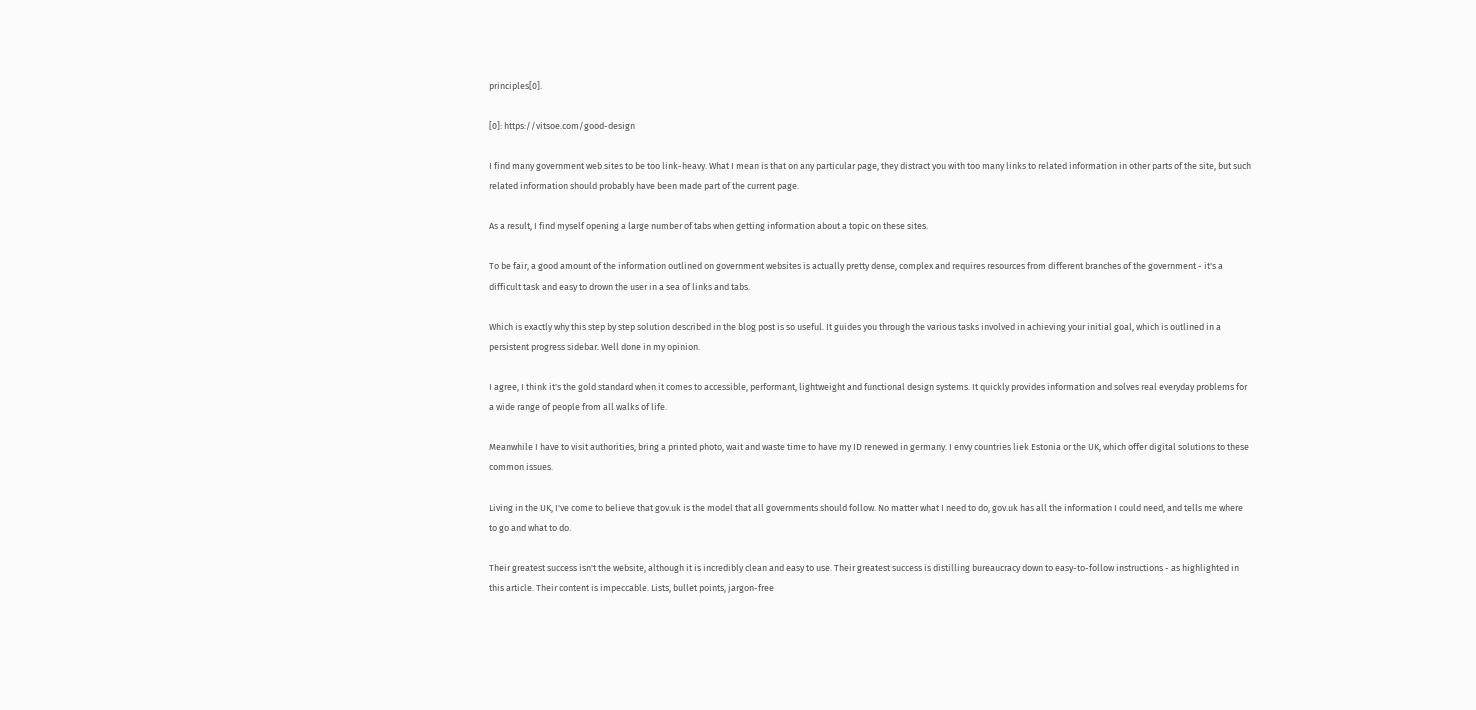principles[0].

[0]: https://vitsoe.com/good-design

I find many government web sites to be too link-heavy. What I mean is that on any particular page, they distract you with too many links to related information in other parts of the site, but such related information should probably have been made part of the current page.

As a result, I find myself opening a large number of tabs when getting information about a topic on these sites.

To be fair, a good amount of the information outlined on government websites is actually pretty dense, complex and requires resources from different branches of the government - it's a difficult task and easy to drown the user in a sea of links and tabs.

Which is exactly why this step by step solution described in the blog post is so useful. It guides you through the various tasks involved in achieving your initial goal, which is outlined in a persistent progress sidebar. Well done in my opinion.

I agree, I think it's the gold standard when it comes to accessible, performant, lightweight and functional design systems. It quickly provides information and solves real everyday problems for a wide range of people from all walks of life.

Meanwhile I have to visit authorities, bring a printed photo, wait and waste time to have my ID renewed in germany. I envy countries liek Estonia or the UK, which offer digital solutions to these common issues.

Living in the UK, I've come to believe that gov.uk is the model that all governments should follow. No matter what I need to do, gov.uk has all the information I could need, and tells me where to go and what to do.

Their greatest success isn't the website, although it is incredibly clean and easy to use. Their greatest success is distilling bureaucracy down to easy-to-follow instructions - as highlighted in this article. Their content is impeccable. Lists, bullet points, jargon-free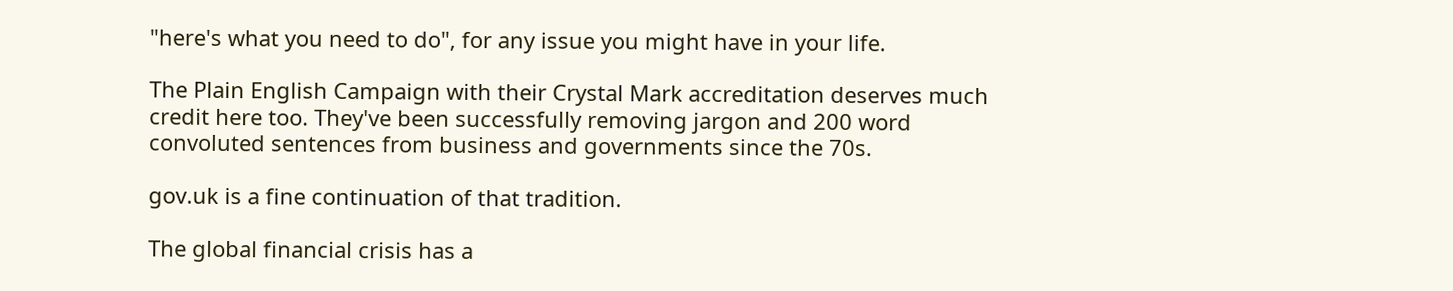"here's what you need to do", for any issue you might have in your life.

The Plain English Campaign with their Crystal Mark accreditation deserves much credit here too. They've been successfully removing jargon and 200 word convoluted sentences from business and governments since the 70s.

gov.uk is a fine continuation of that tradition.

The global financial crisis has a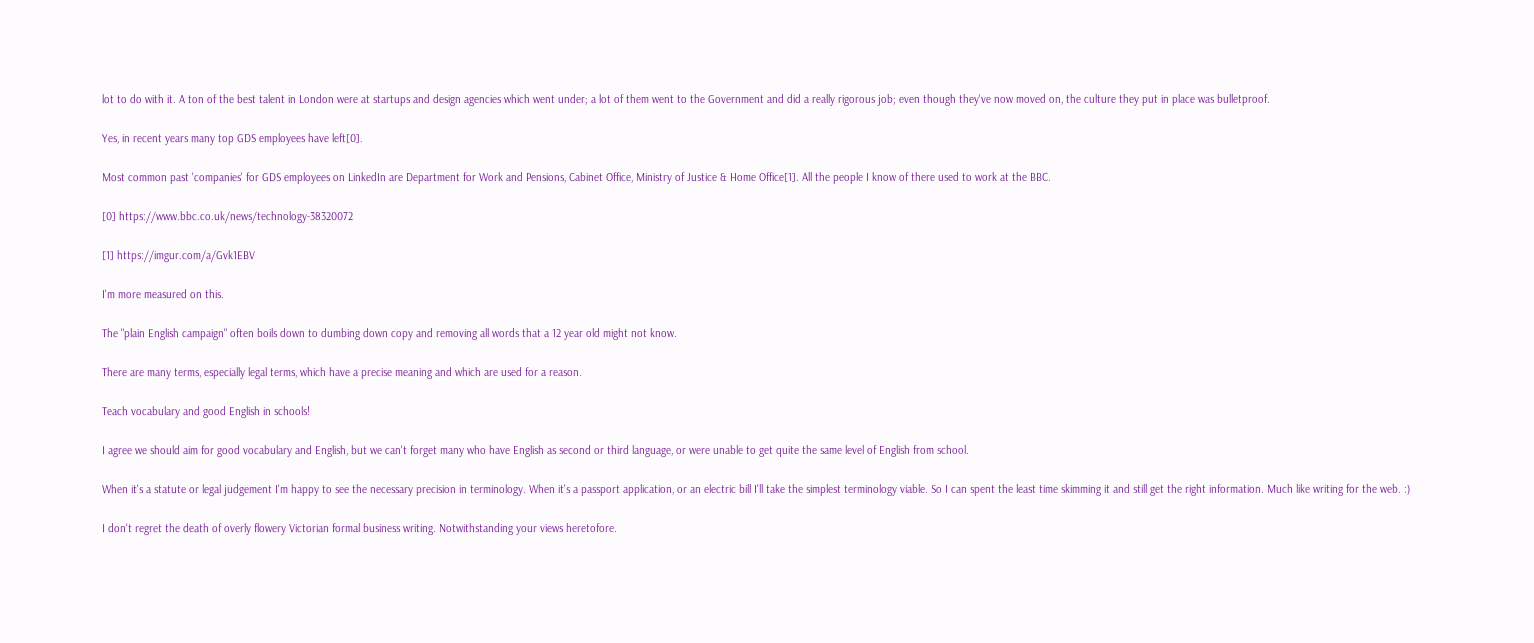lot to do with it. A ton of the best talent in London were at startups and design agencies which went under; a lot of them went to the Government and did a really rigorous job; even though they've now moved on, the culture they put in place was bulletproof.

Yes, in recent years many top GDS employees have left[0].

Most common past 'companies' for GDS employees on LinkedIn are Department for Work and Pensions, Cabinet Office, Ministry of Justice & Home Office[1]. All the people I know of there used to work at the BBC.

[0] https://www.bbc.co.uk/news/technology-38320072

[1] https://imgur.com/a/Gvk1EBV

I'm more measured on this.

The "plain English campaign" often boils down to dumbing down copy and removing all words that a 12 year old might not know.

There are many terms, especially legal terms, which have a precise meaning and which are used for a reason.

Teach vocabulary and good English in schools!

I agree we should aim for good vocabulary and English, but we can't forget many who have English as second or third language, or were unable to get quite the same level of English from school.

When it's a statute or legal judgement I'm happy to see the necessary precision in terminology. When it's a passport application, or an electric bill I'll take the simplest terminology viable. So I can spent the least time skimming it and still get the right information. Much like writing for the web. :)

I don't regret the death of overly flowery Victorian formal business writing. Notwithstanding your views heretofore.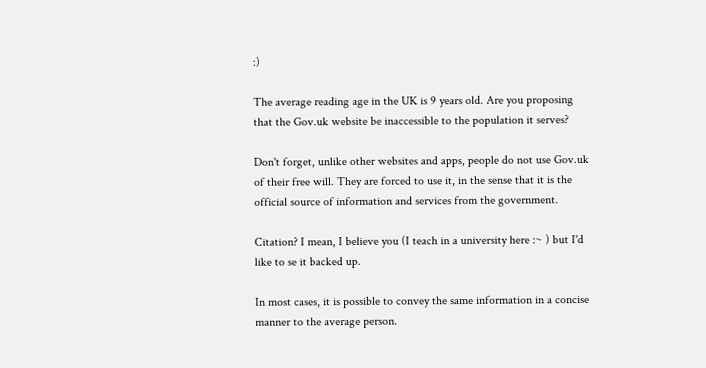:)

The average reading age in the UK is 9 years old. Are you proposing that the Gov.uk website be inaccessible to the population it serves?

Don't forget, unlike other websites and apps, people do not use Gov.uk of their free will. They are forced to use it, in the sense that it is the official source of information and services from the government.

Citation? I mean, I believe you (I teach in a university here :~ ) but I'd like to se it backed up.

In most cases, it is possible to convey the same information in a concise manner to the average person.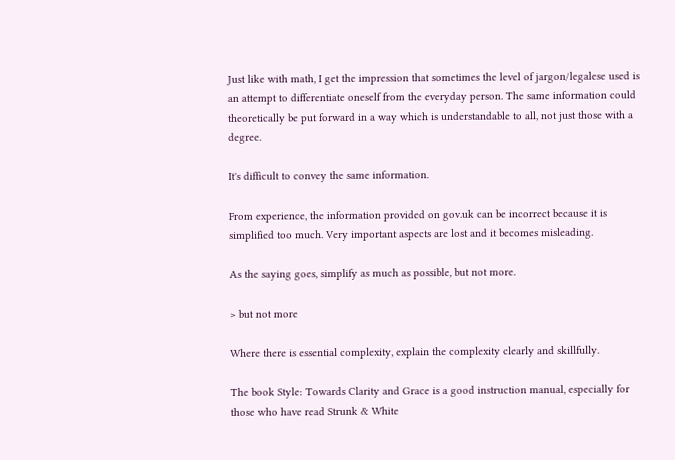Just like with math, I get the impression that sometimes the level of jargon/legalese used is an attempt to differentiate oneself from the everyday person. The same information could theoretically be put forward in a way which is understandable to all, not just those with a degree.

It's difficult to convey the same information.

From experience, the information provided on gov.uk can be incorrect because it is simplified too much. Very important aspects are lost and it becomes misleading.

As the saying goes, simplify as much as possible, but not more.

> but not more

Where there is essential complexity, explain the complexity clearly and skillfully.

The book Style: Towards Clarity and Grace is a good instruction manual, especially for those who have read Strunk & White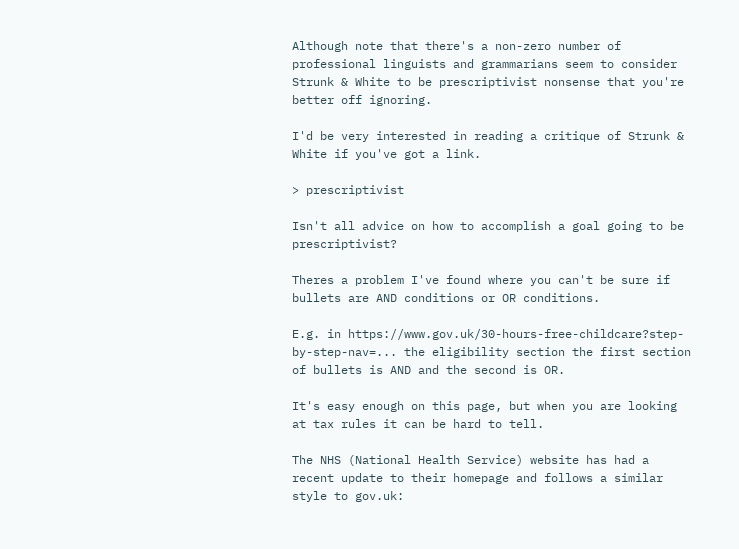Although note that there's a non-zero number of professional linguists and grammarians seem to consider Strunk & White to be prescriptivist nonsense that you're better off ignoring.

I'd be very interested in reading a critique of Strunk & White if you've got a link.

> prescriptivist

Isn't all advice on how to accomplish a goal going to be prescriptivist?

Theres a problem I've found where you can't be sure if bullets are AND conditions or OR conditions.

E.g. in https://www.gov.uk/30-hours-free-childcare?step-by-step-nav=... the eligibility section the first section of bullets is AND and the second is OR.

It's easy enough on this page, but when you are looking at tax rules it can be hard to tell.

The NHS (National Health Service) website has had a recent update to their homepage and follows a similar style to gov.uk: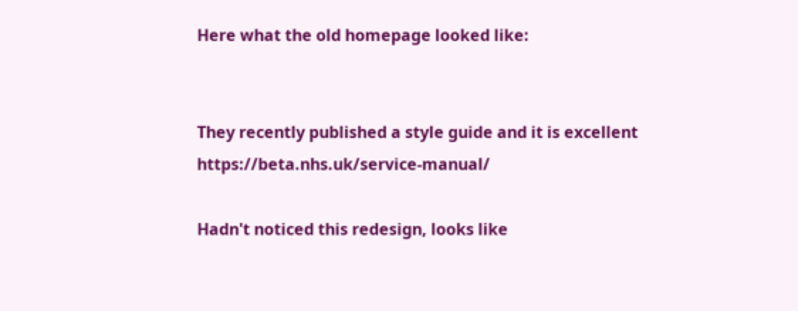Here what the old homepage looked like:


They recently published a style guide and it is excellent https://beta.nhs.uk/service-manual/

Hadn't noticed this redesign, looks like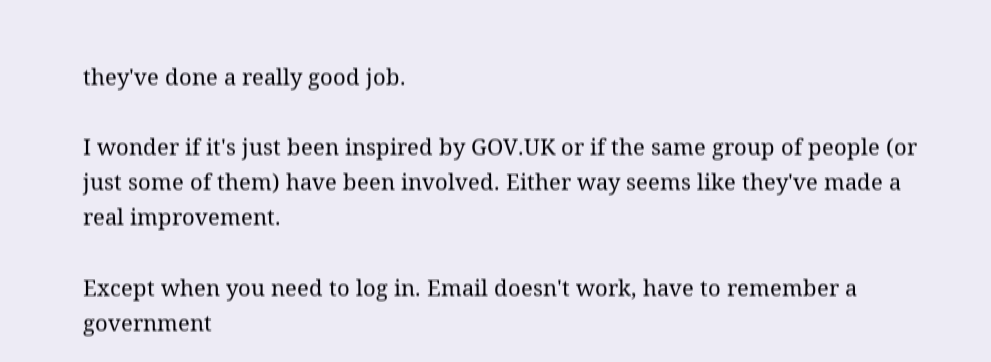they've done a really good job.

I wonder if it's just been inspired by GOV.UK or if the same group of people (or just some of them) have been involved. Either way seems like they've made a real improvement.

Except when you need to log in. Email doesn't work, have to remember a government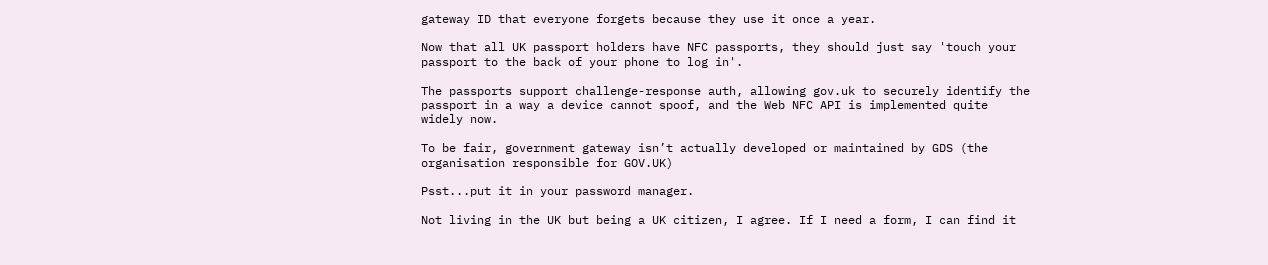gateway ID that everyone forgets because they use it once a year.

Now that all UK passport holders have NFC passports, they should just say 'touch your passport to the back of your phone to log in'.

The passports support challenge-response auth, allowing gov.uk to securely identify the passport in a way a device cannot spoof, and the Web NFC API is implemented quite widely now.

To be fair, government gateway isn’t actually developed or maintained by GDS (the organisation responsible for GOV.UK)

Psst...put it in your password manager.

Not living in the UK but being a UK citizen, I agree. If I need a form, I can find it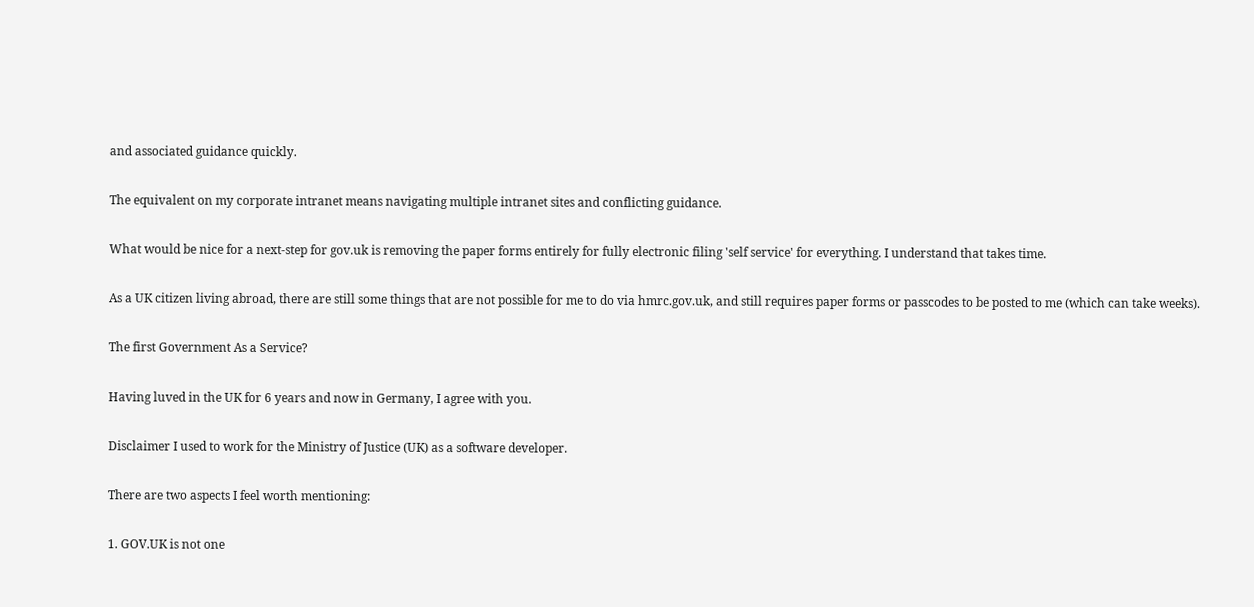and associated guidance quickly.

The equivalent on my corporate intranet means navigating multiple intranet sites and conflicting guidance.

What would be nice for a next-step for gov.uk is removing the paper forms entirely for fully electronic filing 'self service' for everything. I understand that takes time.

As a UK citizen living abroad, there are still some things that are not possible for me to do via hmrc.gov.uk, and still requires paper forms or passcodes to be posted to me (which can take weeks).

The first Government As a Service?

Having luved in the UK for 6 years and now in Germany, I agree with you.

Disclaimer I used to work for the Ministry of Justice (UK) as a software developer.

There are two aspects I feel worth mentioning:

1. GOV.UK is not one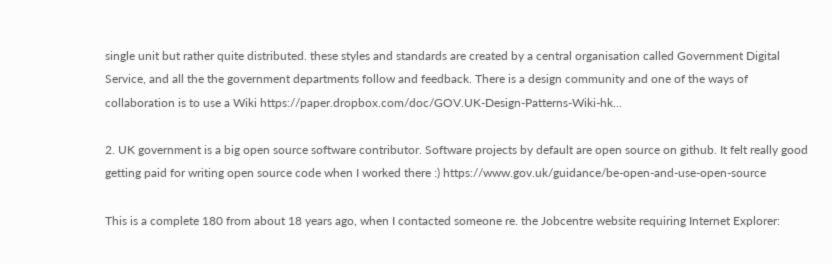single unit but rather quite distributed. these styles and standards are created by a central organisation called Government Digital Service, and all the the government departments follow and feedback. There is a design community and one of the ways of collaboration is to use a Wiki https://paper.dropbox.com/doc/GOV.UK-Design-Patterns-Wiki-hk...

2. UK government is a big open source software contributor. Software projects by default are open source on github. It felt really good getting paid for writing open source code when I worked there :) https://www.gov.uk/guidance/be-open-and-use-open-source

This is a complete 180 from about 18 years ago, when I contacted someone re. the Jobcentre website requiring Internet Explorer: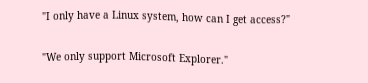"I only have a Linux system, how can I get access?"

"We only support Microsoft Explorer."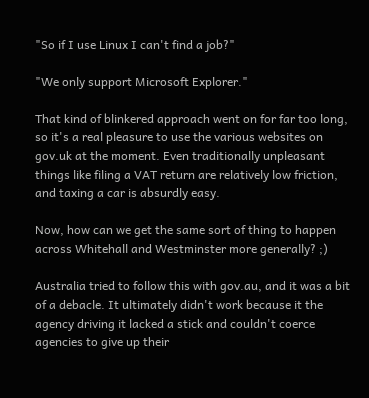"So if I use Linux I can't find a job?"

"We only support Microsoft Explorer."

That kind of blinkered approach went on for far too long, so it's a real pleasure to use the various websites on gov.uk at the moment. Even traditionally unpleasant things like filing a VAT return are relatively low friction, and taxing a car is absurdly easy.

Now, how can we get the same sort of thing to happen across Whitehall and Westminster more generally? ;)

Australia tried to follow this with gov.au, and it was a bit of a debacle. It ultimately didn't work because it the agency driving it lacked a stick and couldn't coerce agencies to give up their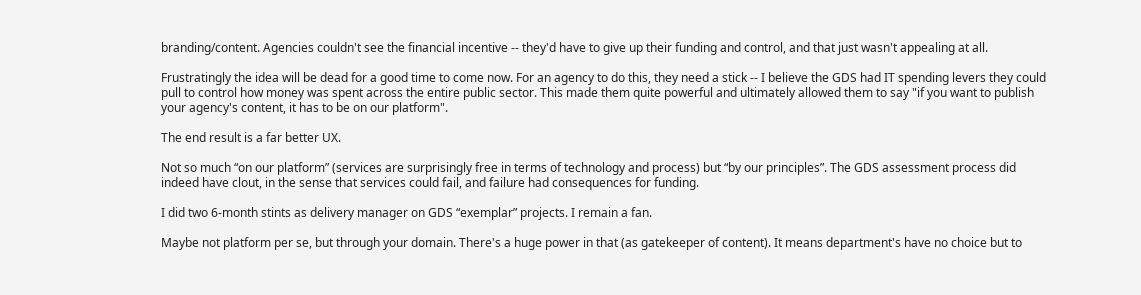branding/content. Agencies couldn't see the financial incentive -- they'd have to give up their funding and control, and that just wasn't appealing at all.

Frustratingly the idea will be dead for a good time to come now. For an agency to do this, they need a stick -- I believe the GDS had IT spending levers they could pull to control how money was spent across the entire public sector. This made them quite powerful and ultimately allowed them to say "if you want to publish your agency's content, it has to be on our platform".

The end result is a far better UX.

Not so much “on our platform” (services are surprisingly free in terms of technology and process) but “by our principles”. The GDS assessment process did indeed have clout, in the sense that services could fail, and failure had consequences for funding.

I did two 6-month stints as delivery manager on GDS “exemplar” projects. I remain a fan.

Maybe not platform per se, but through your domain. There's a huge power in that (as gatekeeper of content). It means department's have no choice but to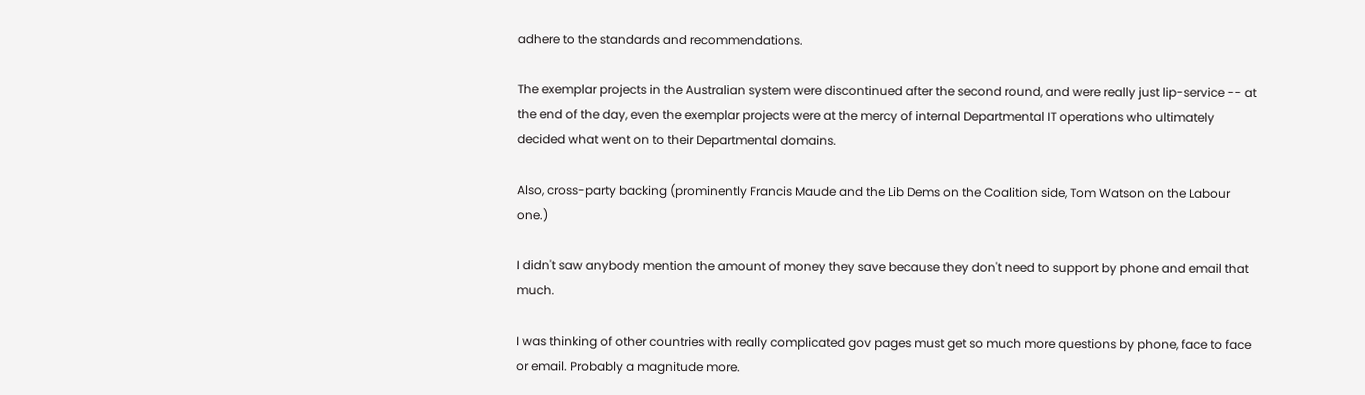adhere to the standards and recommendations.

The exemplar projects in the Australian system were discontinued after the second round, and were really just lip-service -- at the end of the day, even the exemplar projects were at the mercy of internal Departmental IT operations who ultimately decided what went on to their Departmental domains.

Also, cross-party backing (prominently Francis Maude and the Lib Dems on the Coalition side, Tom Watson on the Labour one.)

I didn't saw anybody mention the amount of money they save because they don't need to support by phone and email that much.

I was thinking of other countries with really complicated gov pages must get so much more questions by phone, face to face or email. Probably a magnitude more.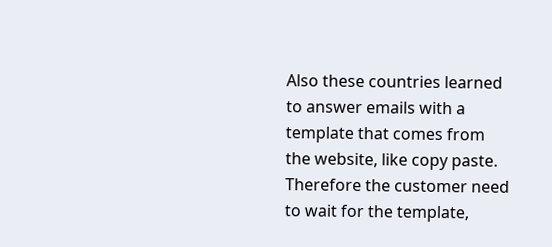Also these countries learned to answer emails with a template that comes from the website, like copy paste. Therefore the customer need to wait for the template,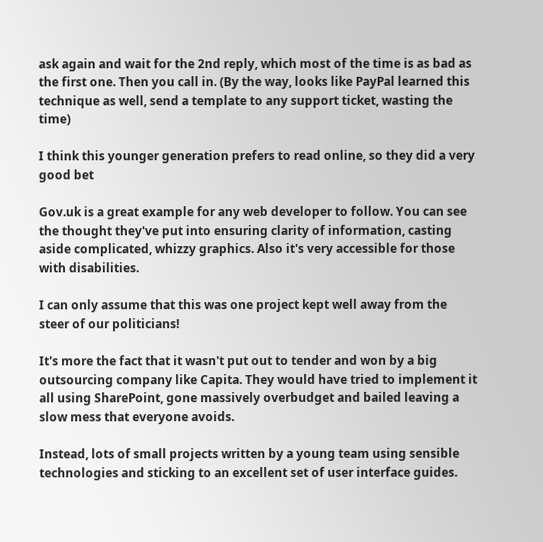ask again and wait for the 2nd reply, which most of the time is as bad as the first one. Then you call in. (By the way, looks like PayPal learned this technique as well, send a template to any support ticket, wasting the time)

I think this younger generation prefers to read online, so they did a very good bet

Gov.uk is a great example for any web developer to follow. You can see the thought they've put into ensuring clarity of information, casting aside complicated, whizzy graphics. Also it's very accessible for those with disabilities.

I can only assume that this was one project kept well away from the steer of our politicians!

It's more the fact that it wasn't put out to tender and won by a big outsourcing company like Capita. They would have tried to implement it all using SharePoint, gone massively overbudget and bailed leaving a slow mess that everyone avoids.

Instead, lots of small projects written by a young team using sensible technologies and sticking to an excellent set of user interface guides.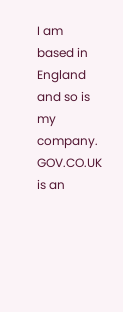I am based in England and so is my company. GOV.CO.UK is an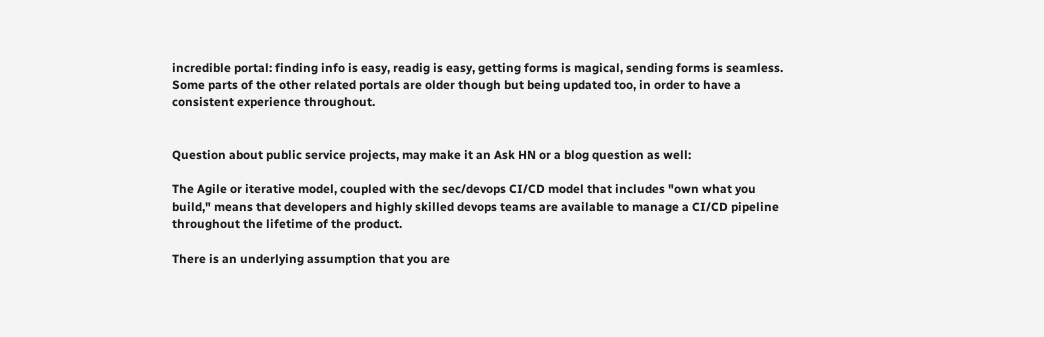incredible portal: finding info is easy, readig is easy, getting forms is magical, sending forms is seamless. Some parts of the other related portals are older though but being updated too, in order to have a consistent experience throughout.


Question about public service projects, may make it an Ask HN or a blog question as well:

The Agile or iterative model, coupled with the sec/devops CI/CD model that includes "own what you build," means that developers and highly skilled devops teams are available to manage a CI/CD pipeline throughout the lifetime of the product.

There is an underlying assumption that you are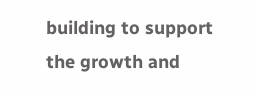building to support the growth and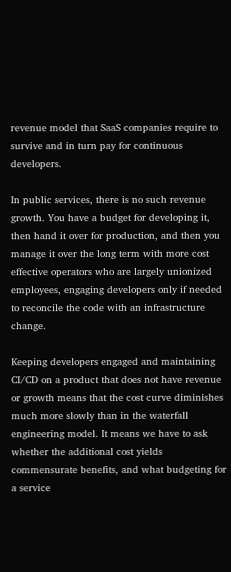revenue model that SaaS companies require to survive and in turn pay for continuous developers.

In public services, there is no such revenue growth. You have a budget for developing it, then hand it over for production, and then you manage it over the long term with more cost effective operators who are largely unionized employees, engaging developers only if needed to reconcile the code with an infrastructure change.

Keeping developers engaged and maintaining CI/CD on a product that does not have revenue or growth means that the cost curve diminishes much more slowly than in the waterfall engineering model. It means we have to ask whether the additional cost yields commensurate benefits, and what budgeting for a service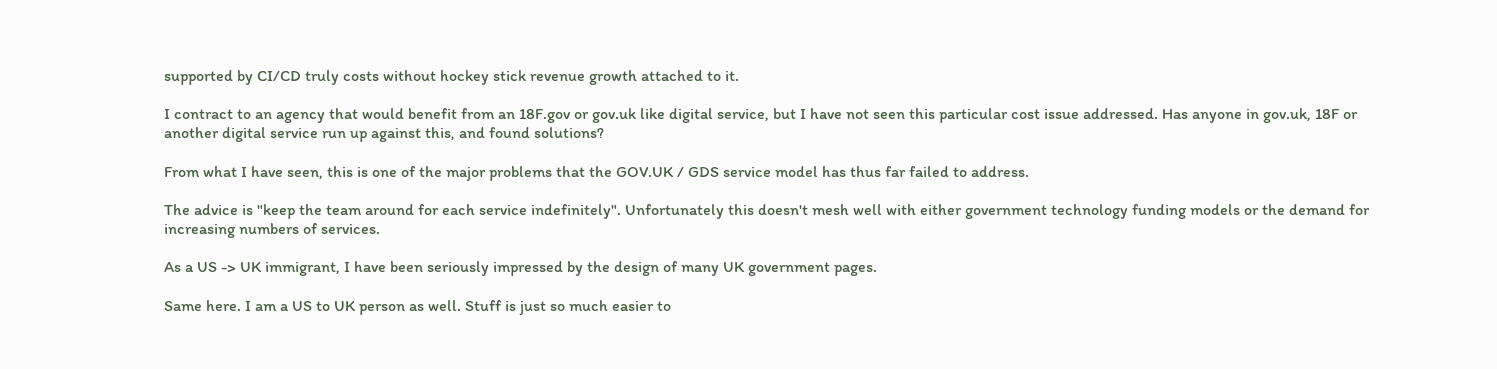supported by CI/CD truly costs without hockey stick revenue growth attached to it.

I contract to an agency that would benefit from an 18F.gov or gov.uk like digital service, but I have not seen this particular cost issue addressed. Has anyone in gov.uk, 18F or another digital service run up against this, and found solutions?

From what I have seen, this is one of the major problems that the GOV.UK / GDS service model has thus far failed to address.

The advice is "keep the team around for each service indefinitely". Unfortunately this doesn't mesh well with either government technology funding models or the demand for increasing numbers of services.

As a US -> UK immigrant, I have been seriously impressed by the design of many UK government pages.

Same here. I am a US to UK person as well. Stuff is just so much easier to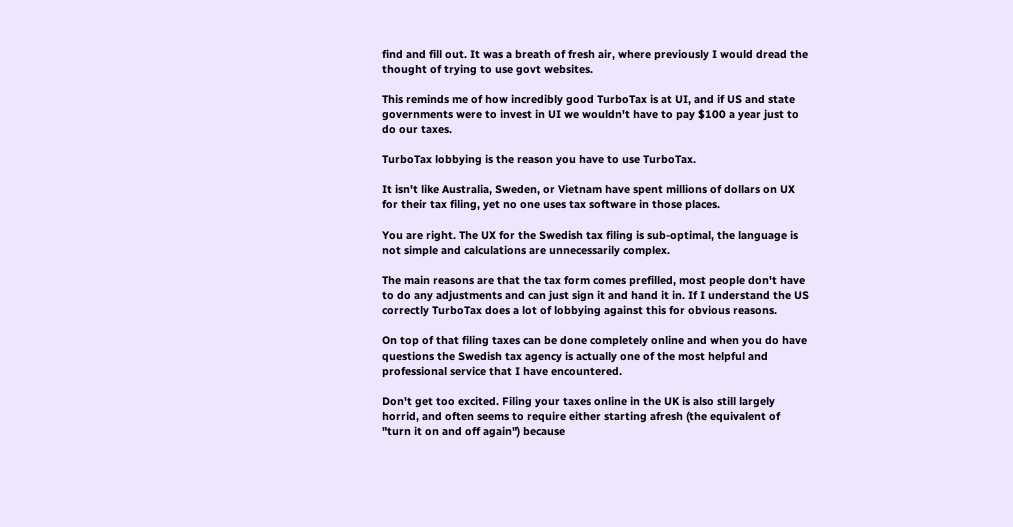find and fill out. It was a breath of fresh air, where previously I would dread the thought of trying to use govt websites.

This reminds me of how incredibly good TurboTax is at UI, and if US and state governments were to invest in UI we wouldn't have to pay $100 a year just to do our taxes.

TurboTax lobbying is the reason you have to use TurboTax.

It isn't like Australia, Sweden, or Vietnam have spent millions of dollars on UX for their tax filing, yet no one uses tax software in those places.

You are right. The UX for the Swedish tax filing is sub-optimal, the language is not simple and calculations are unnecessarily complex.

The main reasons are that the tax form comes prefilled, most people don't have to do any adjustments and can just sign it and hand it in. If I understand the US correctly TurboTax does a lot of lobbying against this for obvious reasons.

On top of that filing taxes can be done completely online and when you do have questions the Swedish tax agency is actually one of the most helpful and professional service that I have encountered.

Don't get too excited. Filing your taxes online in the UK is also still largely horrid, and often seems to require either starting afresh (the equivalent of "turn it on and off again") because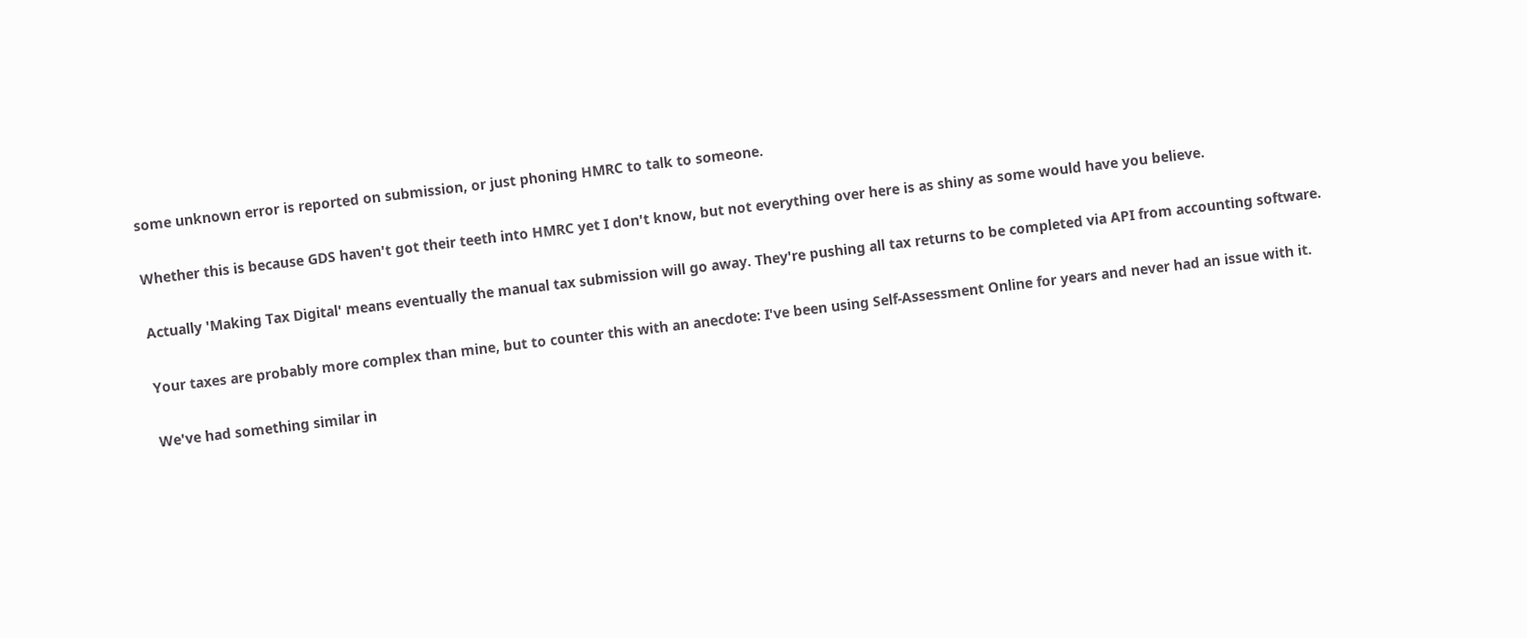some unknown error is reported on submission, or just phoning HMRC to talk to someone.

Whether this is because GDS haven't got their teeth into HMRC yet I don't know, but not everything over here is as shiny as some would have you believe.

Actually 'Making Tax Digital' means eventually the manual tax submission will go away. They're pushing all tax returns to be completed via API from accounting software.

Your taxes are probably more complex than mine, but to counter this with an anecdote: I've been using Self-Assessment Online for years and never had an issue with it.

We've had something similar in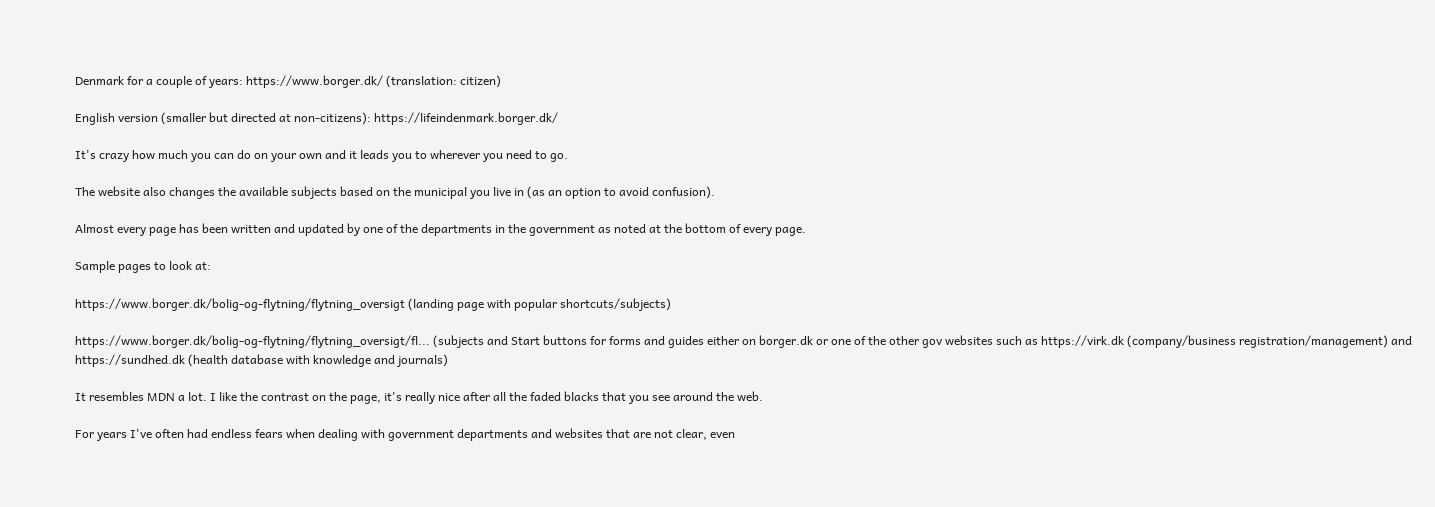Denmark for a couple of years: https://www.borger.dk/ (translation: citizen)

English version (smaller but directed at non-citizens): https://lifeindenmark.borger.dk/

It's crazy how much you can do on your own and it leads you to wherever you need to go.

The website also changes the available subjects based on the municipal you live in (as an option to avoid confusion).

Almost every page has been written and updated by one of the departments in the government as noted at the bottom of every page.

Sample pages to look at:

https://www.borger.dk/bolig-og-flytning/flytning_oversigt (landing page with popular shortcuts/subjects)

https://www.borger.dk/bolig-og-flytning/flytning_oversigt/fl... (subjects and Start buttons for forms and guides either on borger.dk or one of the other gov websites such as https://virk.dk (company/business registration/management) and https://sundhed.dk (health database with knowledge and journals)

It resembles MDN a lot. I like the contrast on the page, it's really nice after all the faded blacks that you see around the web.

For years I've often had endless fears when dealing with government departments and websites that are not clear, even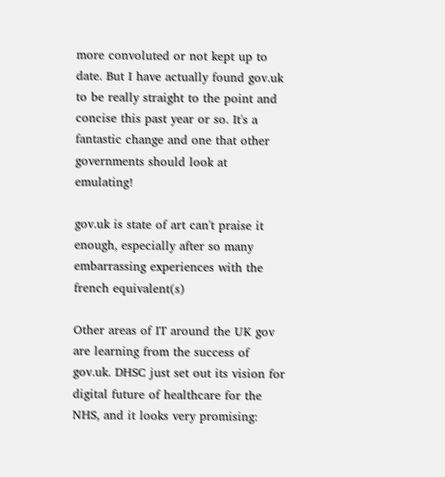more convoluted or not kept up to date. But I have actually found gov.uk to be really straight to the point and concise this past year or so. It's a fantastic change and one that other governments should look at emulating!

gov.uk is state of art can't praise it enough, especially after so many embarrassing experiences with the french equivalent(s)

Other areas of IT around the UK gov are learning from the success of gov.uk. DHSC just set out its vision for digital future of healthcare for the NHS, and it looks very promising: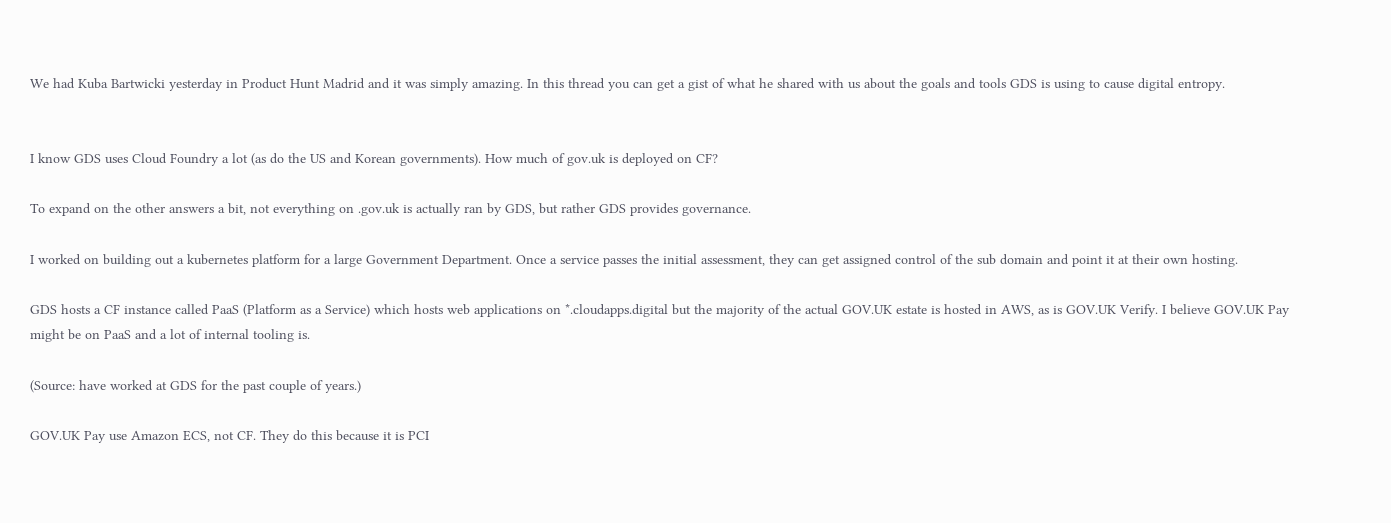We had Kuba Bartwicki yesterday in Product Hunt Madrid and it was simply amazing. In this thread you can get a gist of what he shared with us about the goals and tools GDS is using to cause digital entropy.


I know GDS uses Cloud Foundry a lot (as do the US and Korean governments). How much of gov.uk is deployed on CF?

To expand on the other answers a bit, not everything on .gov.uk is actually ran by GDS, but rather GDS provides governance.

I worked on building out a kubernetes platform for a large Government Department. Once a service passes the initial assessment, they can get assigned control of the sub domain and point it at their own hosting.

GDS hosts a CF instance called PaaS (Platform as a Service) which hosts web applications on *.cloudapps.digital but the majority of the actual GOV.UK estate is hosted in AWS, as is GOV.UK Verify. I believe GOV.UK Pay might be on PaaS and a lot of internal tooling is.

(Source: have worked at GDS for the past couple of years.)

GOV.UK Pay use Amazon ECS, not CF. They do this because it is PCI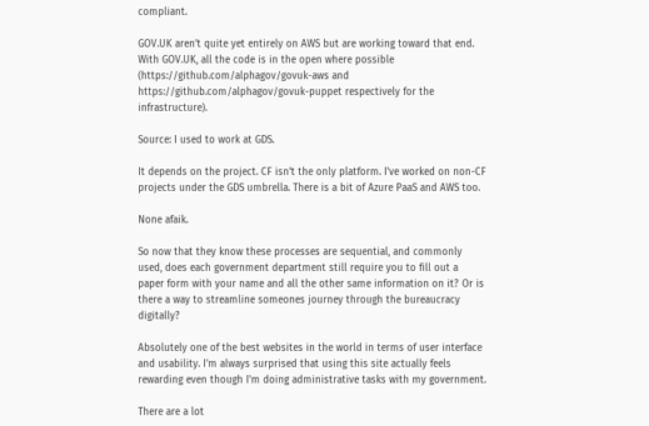compliant.

GOV.UK aren't quite yet entirely on AWS but are working toward that end. With GOV.UK, all the code is in the open where possible (https://github.com/alphagov/govuk-aws and https://github.com/alphagov/govuk-puppet respectively for the infrastructure).

Source: I used to work at GDS.

It depends on the project. CF isn't the only platform. I've worked on non-CF projects under the GDS umbrella. There is a bit of Azure PaaS and AWS too.

None afaik.

So now that they know these processes are sequential, and commonly used, does each government department still require you to fill out a paper form with your name and all the other same information on it? Or is there a way to streamline someones journey through the bureaucracy digitally?

Absolutely one of the best websites in the world in terms of user interface and usability. I'm always surprised that using this site actually feels rewarding even though I'm doing administrative tasks with my government.

There are a lot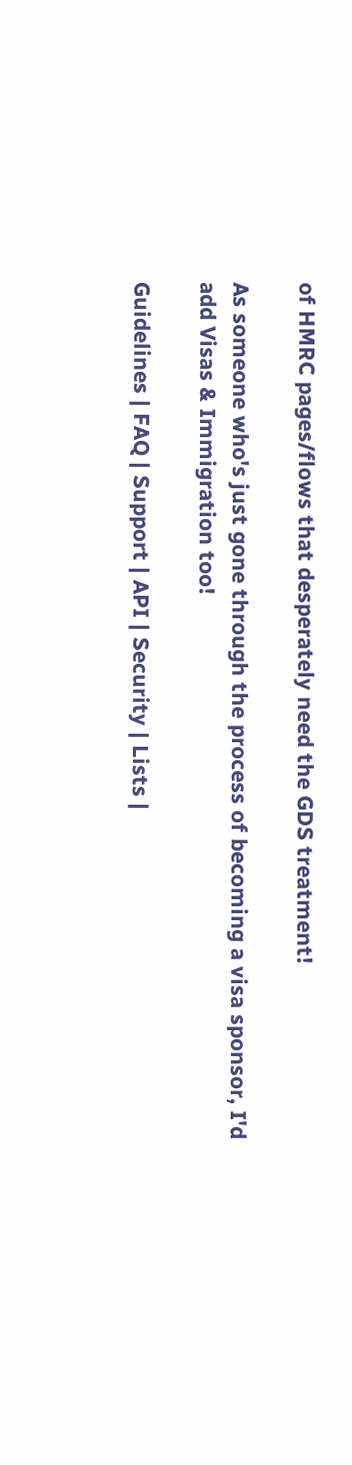of HMRC pages/flows that desperately need the GDS treatment!

As someone who's just gone through the process of becoming a visa sponsor, I'd add Visas & Immigration too!

Guidelines | FAQ | Support | API | Security | Lists |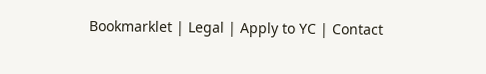Bookmarklet | Legal | Apply to YC | Contact